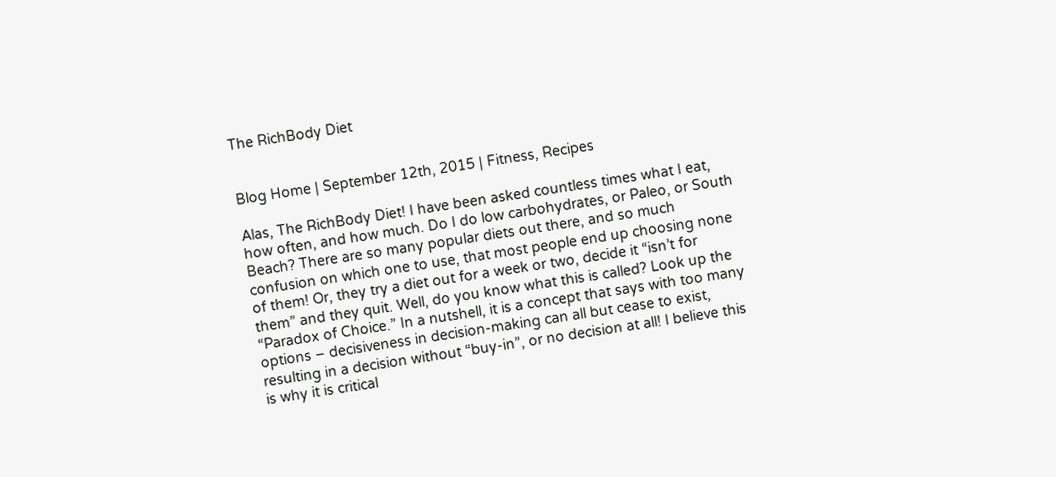The RichBody Diet


Blog Home | September 12th, 2015 | Fitness, Recipes

Alas, The RichBody Diet! I have been asked countless times what I eat, how often, and how much. Do I do low carbohydrates, or Paleo, or South Beach? There are so many popular diets out there, and so much confusion on which one to use, that most people end up choosing none of them! Or, they try a diet out for a week or two, decide it “isn’t for them” and they quit. Well, do you know what this is called? Look up the “Paradox of Choice.” In a nutshell, it is a concept that says with too many options – decisiveness in decision-making can all but cease to exist, resulting in a decision without “buy-in”, or no decision at all! I believe this is why it is critical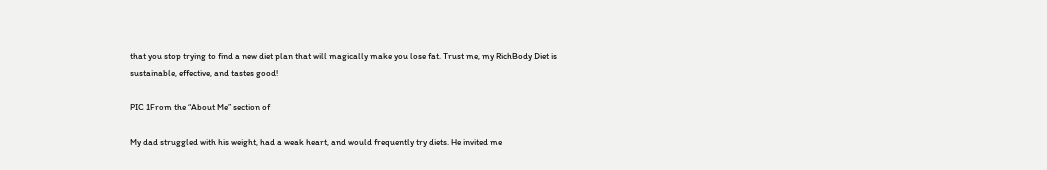that you stop trying to find a new diet plan that will magically make you lose fat. Trust me, my RichBody Diet is sustainable, effective, and tastes good!

PIC 1From the “About Me” section of

My dad struggled with his weight, had a weak heart, and would frequently try diets. He invited me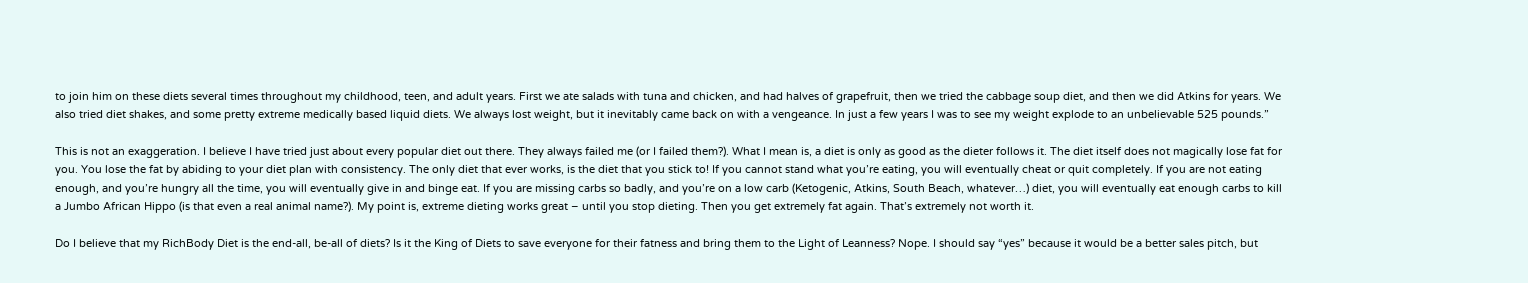to join him on these diets several times throughout my childhood, teen, and adult years. First we ate salads with tuna and chicken, and had halves of grapefruit, then we tried the cabbage soup diet, and then we did Atkins for years. We also tried diet shakes, and some pretty extreme medically based liquid diets. We always lost weight, but it inevitably came back on with a vengeance. In just a few years I was to see my weight explode to an unbelievable 525 pounds.”

This is not an exaggeration. I believe I have tried just about every popular diet out there. They always failed me (or I failed them?). What I mean is, a diet is only as good as the dieter follows it. The diet itself does not magically lose fat for you. You lose the fat by abiding to your diet plan with consistency. The only diet that ever works, is the diet that you stick to! If you cannot stand what you’re eating, you will eventually cheat or quit completely. If you are not eating enough, and you’re hungry all the time, you will eventually give in and binge eat. If you are missing carbs so badly, and you’re on a low carb (Ketogenic, Atkins, South Beach, whatever…) diet, you will eventually eat enough carbs to kill a Jumbo African Hippo (is that even a real animal name?). My point is, extreme dieting works great – until you stop dieting. Then you get extremely fat again. That’s extremely not worth it.

Do I believe that my RichBody Diet is the end-all, be-all of diets? Is it the King of Diets to save everyone for their fatness and bring them to the Light of Leanness? Nope. I should say “yes” because it would be a better sales pitch, but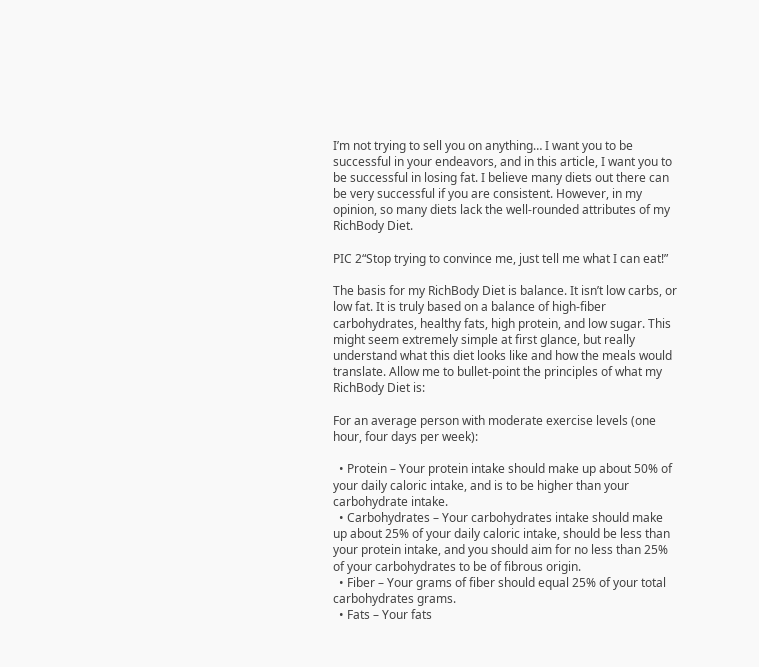I’m not trying to sell you on anything… I want you to be successful in your endeavors, and in this article, I want you to be successful in losing fat. I believe many diets out there can be very successful if you are consistent. However, in my opinion, so many diets lack the well-rounded attributes of my RichBody Diet.

PIC 2“Stop trying to convince me, just tell me what I can eat!”

The basis for my RichBody Diet is balance. It isn’t low carbs, or low fat. It is truly based on a balance of high-fiber carbohydrates, healthy fats, high protein, and low sugar. This might seem extremely simple at first glance, but really understand what this diet looks like and how the meals would translate. Allow me to bullet-point the principles of what my RichBody Diet is:

For an average person with moderate exercise levels (one hour, four days per week):

  • Protein – Your protein intake should make up about 50% of your daily caloric intake, and is to be higher than your carbohydrate intake.
  • Carbohydrates – Your carbohydrates intake should make up about 25% of your daily caloric intake, should be less than your protein intake, and you should aim for no less than 25% of your carbohydrates to be of fibrous origin.
  • Fiber – Your grams of fiber should equal 25% of your total carbohydrates grams.
  • Fats – Your fats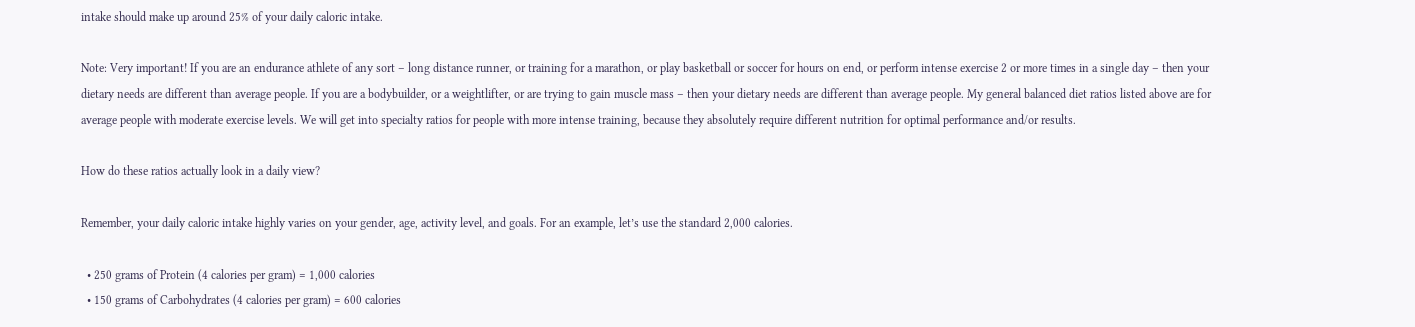intake should make up around 25% of your daily caloric intake.

Note: Very important! If you are an endurance athlete of any sort – long distance runner, or training for a marathon, or play basketball or soccer for hours on end, or perform intense exercise 2 or more times in a single day – then your dietary needs are different than average people. If you are a bodybuilder, or a weightlifter, or are trying to gain muscle mass – then your dietary needs are different than average people. My general balanced diet ratios listed above are for average people with moderate exercise levels. We will get into specialty ratios for people with more intense training, because they absolutely require different nutrition for optimal performance and/or results.

How do these ratios actually look in a daily view?

Remember, your daily caloric intake highly varies on your gender, age, activity level, and goals. For an example, let’s use the standard 2,000 calories.

  • 250 grams of Protein (4 calories per gram) = 1,000 calories
  • 150 grams of Carbohydrates (4 calories per gram) = 600 calories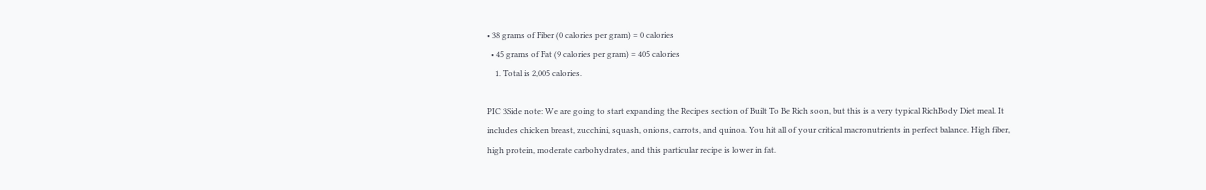• 38 grams of Fiber (0 calories per gram) = 0 calories
  • 45 grams of Fat (9 calories per gram) = 405 calories
    1. Total is 2,005 calories.

PIC 3Side note: We are going to start expanding the Recipes section of Built To Be Rich soon, but this is a very typical RichBody Diet meal. It includes chicken breast, zucchini, squash, onions, carrots, and quinoa. You hit all of your critical macronutrients in perfect balance. High fiber, high protein, moderate carbohydrates, and this particular recipe is lower in fat.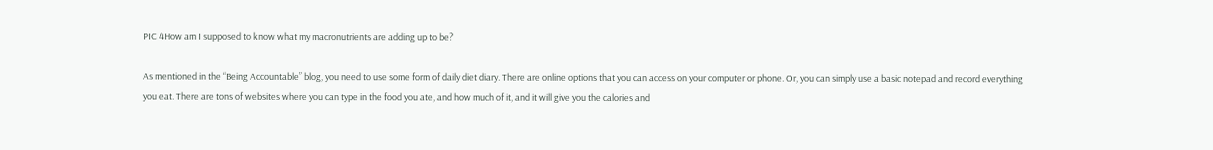PIC 4How am I supposed to know what my macronutrients are adding up to be?

As mentioned in the “Being Accountable” blog, you need to use some form of daily diet diary. There are online options that you can access on your computer or phone. Or, you can simply use a basic notepad and record everything you eat. There are tons of websites where you can type in the food you ate, and how much of it, and it will give you the calories and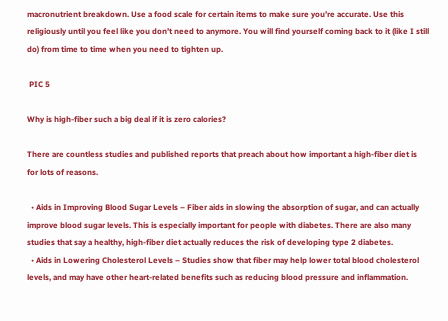macronutrient breakdown. Use a food scale for certain items to make sure you’re accurate. Use this religiously until you feel like you don’t need to anymore. You will find yourself coming back to it (like I still do) from time to time when you need to tighten up.

 PIC 5

Why is high-fiber such a big deal if it is zero calories?

There are countless studies and published reports that preach about how important a high-fiber diet is for lots of reasons.

  • Aids in Improving Blood Sugar Levels – Fiber aids in slowing the absorption of sugar, and can actually improve blood sugar levels. This is especially important for people with diabetes. There are also many studies that say a healthy, high-fiber diet actually reduces the risk of developing type 2 diabetes.
  • Aids in Lowering Cholesterol Levels – Studies show that fiber may help lower total blood cholesterol levels, and may have other heart-related benefits such as reducing blood pressure and inflammation.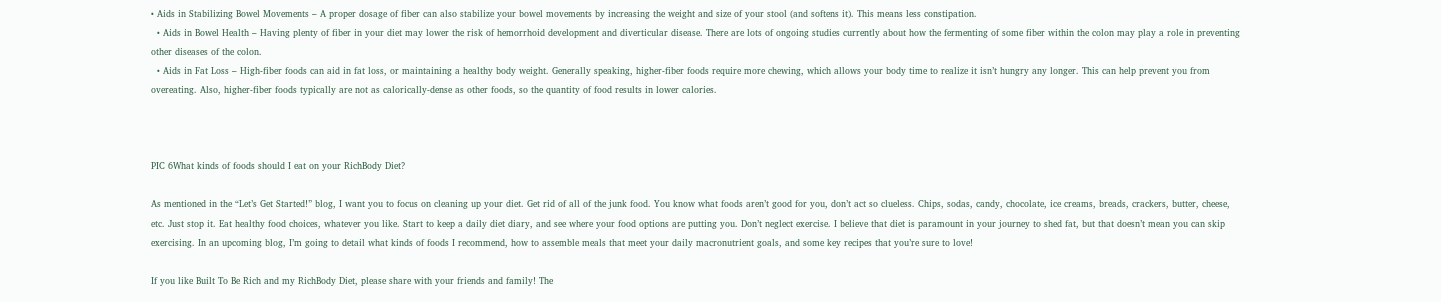• Aids in Stabilizing Bowel Movements – A proper dosage of fiber can also stabilize your bowel movements by increasing the weight and size of your stool (and softens it). This means less constipation.
  • Aids in Bowel Health – Having plenty of fiber in your diet may lower the risk of hemorrhoid development and diverticular disease. There are lots of ongoing studies currently about how the fermenting of some fiber within the colon may play a role in preventing other diseases of the colon.
  • Aids in Fat Loss – High-fiber foods can aid in fat loss, or maintaining a healthy body weight. Generally speaking, higher-fiber foods require more chewing, which allows your body time to realize it isn’t hungry any longer. This can help prevent you from overeating. Also, higher-fiber foods typically are not as calorically-dense as other foods, so the quantity of food results in lower calories.



PIC 6What kinds of foods should I eat on your RichBody Diet?

As mentioned in the “Let’s Get Started!” blog, I want you to focus on cleaning up your diet. Get rid of all of the junk food. You know what foods aren’t good for you, don’t act so clueless. Chips, sodas, candy, chocolate, ice creams, breads, crackers, butter, cheese, etc. Just stop it. Eat healthy food choices, whatever you like. Start to keep a daily diet diary, and see where your food options are putting you. Don’t neglect exercise. I believe that diet is paramount in your journey to shed fat, but that doesn’t mean you can skip exercising. In an upcoming blog, I’m going to detail what kinds of foods I recommend, how to assemble meals that meet your daily macronutrient goals, and some key recipes that you’re sure to love!

If you like Built To Be Rich and my RichBody Diet, please share with your friends and family! The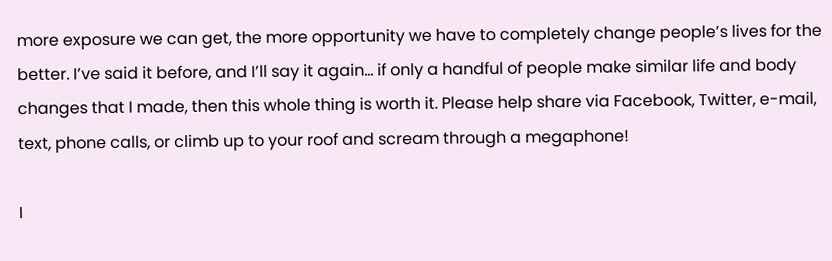more exposure we can get, the more opportunity we have to completely change people’s lives for the better. I’ve said it before, and I’ll say it again… if only a handful of people make similar life and body changes that I made, then this whole thing is worth it. Please help share via Facebook, Twitter, e-mail, text, phone calls, or climb up to your roof and scream through a megaphone!

I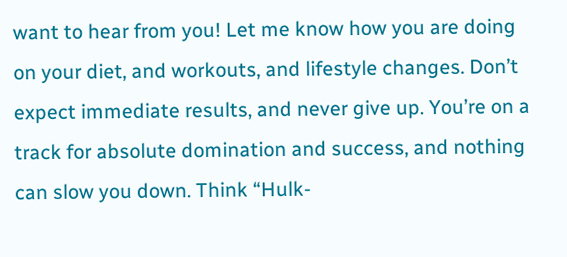want to hear from you! Let me know how you are doing on your diet, and workouts, and lifestyle changes. Don’t expect immediate results, and never give up. You’re on a track for absolute domination and success, and nothing can slow you down. Think “Hulk-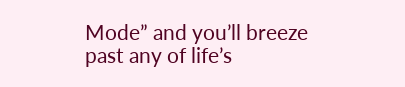Mode” and you’ll breeze past any of life’s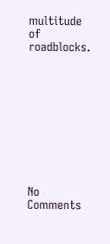multitude of roadblocks.










No Comments